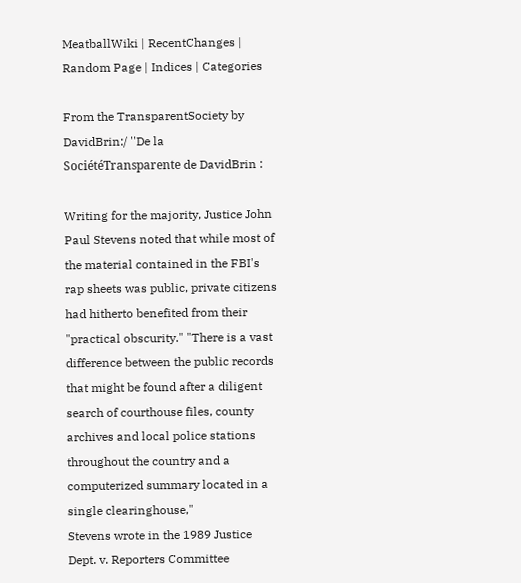MeatballWiki | RecentChanges | Random Page | Indices | Categories

From the TransparentSociety by DavidBrin:/ ''De la SociétéTransparente de DavidBrin :

Writing for the majority, Justice John Paul Stevens noted that while most of the material contained in the FBI's rap sheets was public, private citizens had hitherto benefited from their "practical obscurity." "There is a vast difference between the public records that might be found after a diligent search of courthouse files, county archives and local police stations throughout the country and a computerized summary located in a single clearinghouse,"
Stevens wrote in the 1989 Justice Dept. v. Reporters Committee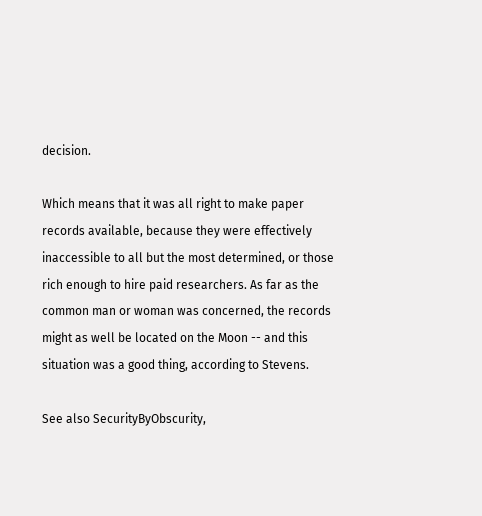decision.

Which means that it was all right to make paper records available, because they were effectively inaccessible to all but the most determined, or those rich enough to hire paid researchers. As far as the common man or woman was concerned, the records might as well be located on the Moon -- and this situation was a good thing, according to Stevens.

See also SecurityByObscurity,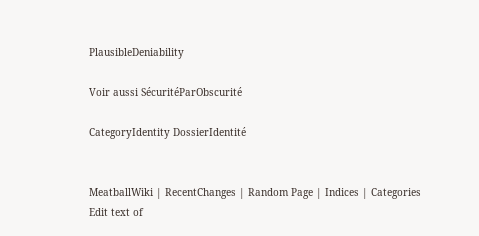PlausibleDeniability

Voir aussi SécuritéParObscurité

CategoryIdentity DossierIdentité


MeatballWiki | RecentChanges | Random Page | Indices | Categories
Edit text of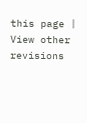this page | View other revisions